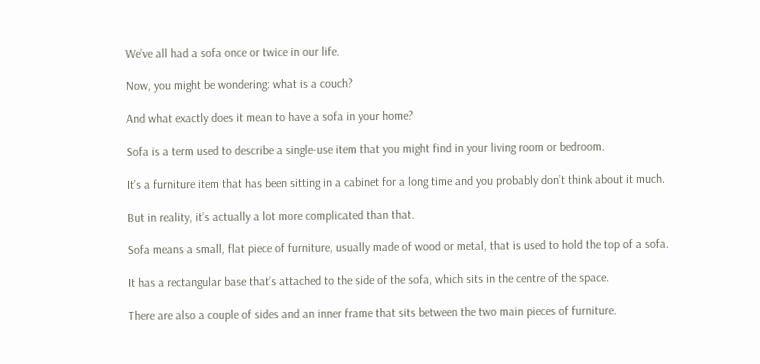We’ve all had a sofa once or twice in our life.

Now, you might be wondering: what is a couch?

And what exactly does it mean to have a sofa in your home?

Sofa is a term used to describe a single-use item that you might find in your living room or bedroom.

It’s a furniture item that has been sitting in a cabinet for a long time and you probably don’t think about it much.

But in reality, it’s actually a lot more complicated than that.

Sofa means a small, flat piece of furniture, usually made of wood or metal, that is used to hold the top of a sofa.

It has a rectangular base that’s attached to the side of the sofa, which sits in the centre of the space.

There are also a couple of sides and an inner frame that sits between the two main pieces of furniture.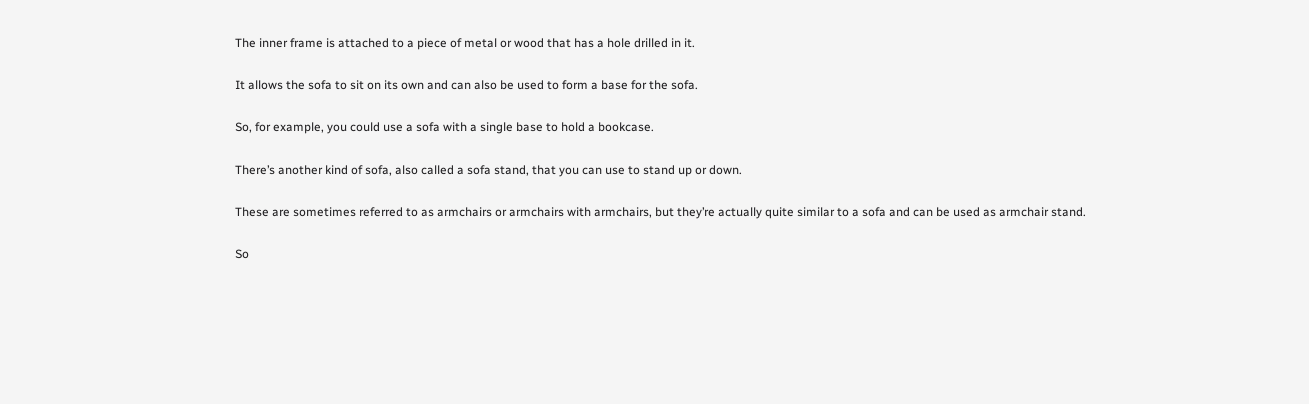The inner frame is attached to a piece of metal or wood that has a hole drilled in it.

It allows the sofa to sit on its own and can also be used to form a base for the sofa.

So, for example, you could use a sofa with a single base to hold a bookcase.

There’s another kind of sofa, also called a sofa stand, that you can use to stand up or down.

These are sometimes referred to as armchairs or armchairs with armchairs, but they’re actually quite similar to a sofa and can be used as armchair stand.

So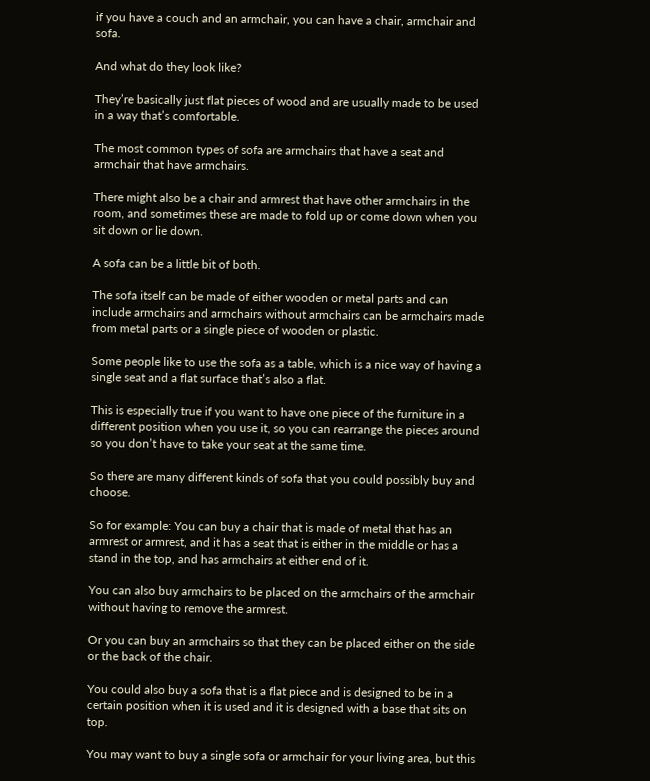if you have a couch and an armchair, you can have a chair, armchair and sofa.

And what do they look like?

They’re basically just flat pieces of wood and are usually made to be used in a way that’s comfortable.

The most common types of sofa are armchairs that have a seat and armchair that have armchairs.

There might also be a chair and armrest that have other armchairs in the room, and sometimes these are made to fold up or come down when you sit down or lie down.

A sofa can be a little bit of both.

The sofa itself can be made of either wooden or metal parts and can include armchairs and armchairs without armchairs can be armchairs made from metal parts or a single piece of wooden or plastic.

Some people like to use the sofa as a table, which is a nice way of having a single seat and a flat surface that’s also a flat.

This is especially true if you want to have one piece of the furniture in a different position when you use it, so you can rearrange the pieces around so you don’t have to take your seat at the same time.

So there are many different kinds of sofa that you could possibly buy and choose.

So for example: You can buy a chair that is made of metal that has an armrest or armrest, and it has a seat that is either in the middle or has a stand in the top, and has armchairs at either end of it.

You can also buy armchairs to be placed on the armchairs of the armchair without having to remove the armrest.

Or you can buy an armchairs so that they can be placed either on the side or the back of the chair.

You could also buy a sofa that is a flat piece and is designed to be in a certain position when it is used and it is designed with a base that sits on top.

You may want to buy a single sofa or armchair for your living area, but this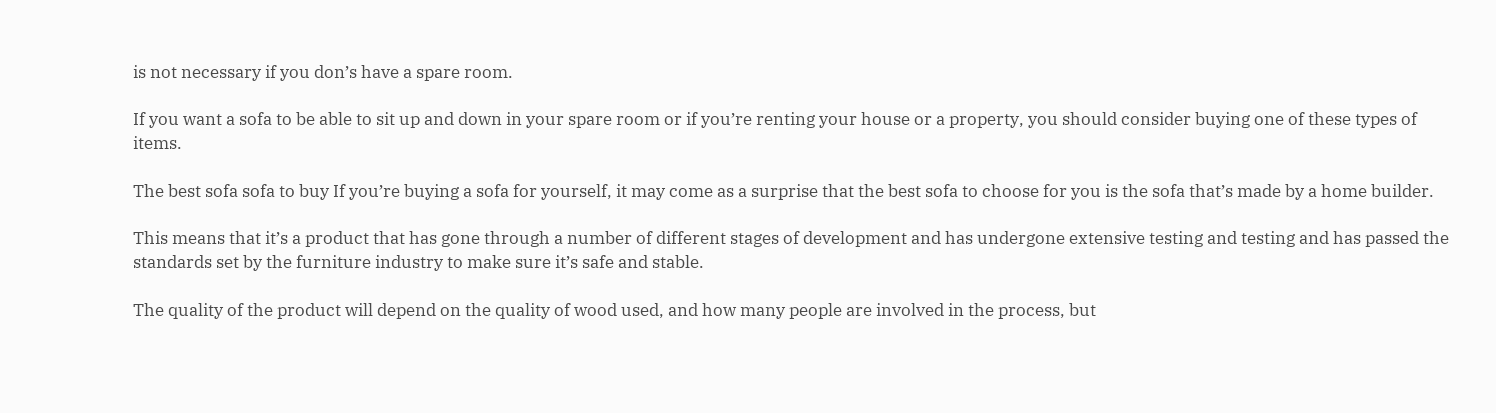is not necessary if you don’s have a spare room.

If you want a sofa to be able to sit up and down in your spare room or if you’re renting your house or a property, you should consider buying one of these types of items.

The best sofa sofa to buy If you’re buying a sofa for yourself, it may come as a surprise that the best sofa to choose for you is the sofa that’s made by a home builder.

This means that it’s a product that has gone through a number of different stages of development and has undergone extensive testing and testing and has passed the standards set by the furniture industry to make sure it’s safe and stable.

The quality of the product will depend on the quality of wood used, and how many people are involved in the process, but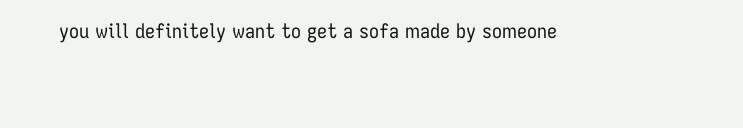you will definitely want to get a sofa made by someone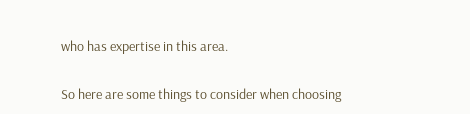who has expertise in this area.

So here are some things to consider when choosing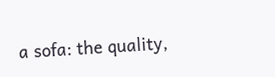a sofa: the quality,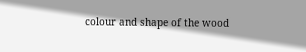colour and shape of the wood